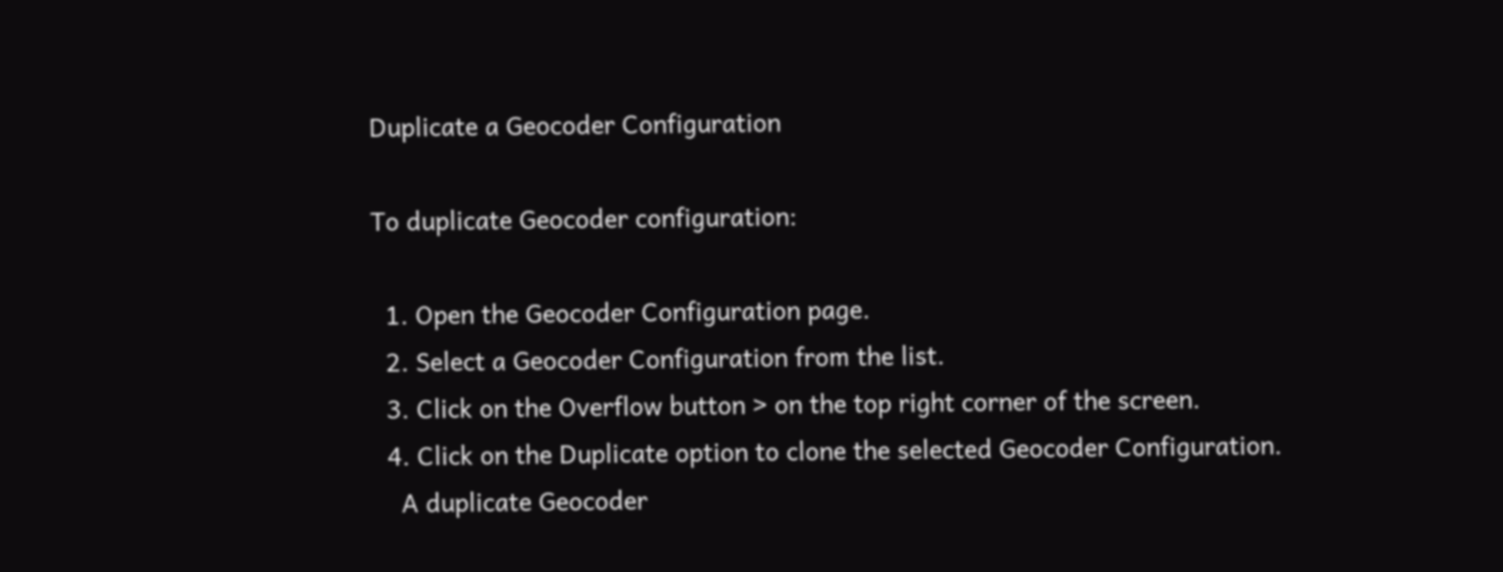Duplicate a Geocoder Configuration

To duplicate Geocoder configuration:

  1. Open the Geocoder Configuration page.
  2. Select a Geocoder Configuration from the list.
  3. Click on the Overflow button > on the top right corner of the screen.
  4. Click on the Duplicate option to clone the selected Geocoder Configuration.
    A duplicate Geocoder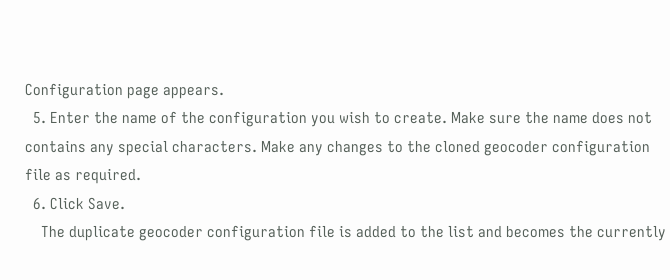Configuration page appears.
  5. Enter the name of the configuration you wish to create. Make sure the name does not contains any special characters. Make any changes to the cloned geocoder configuration file as required.
  6. Click Save.
    The duplicate geocoder configuration file is added to the list and becomes the currently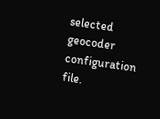selected geocoder configuration file.